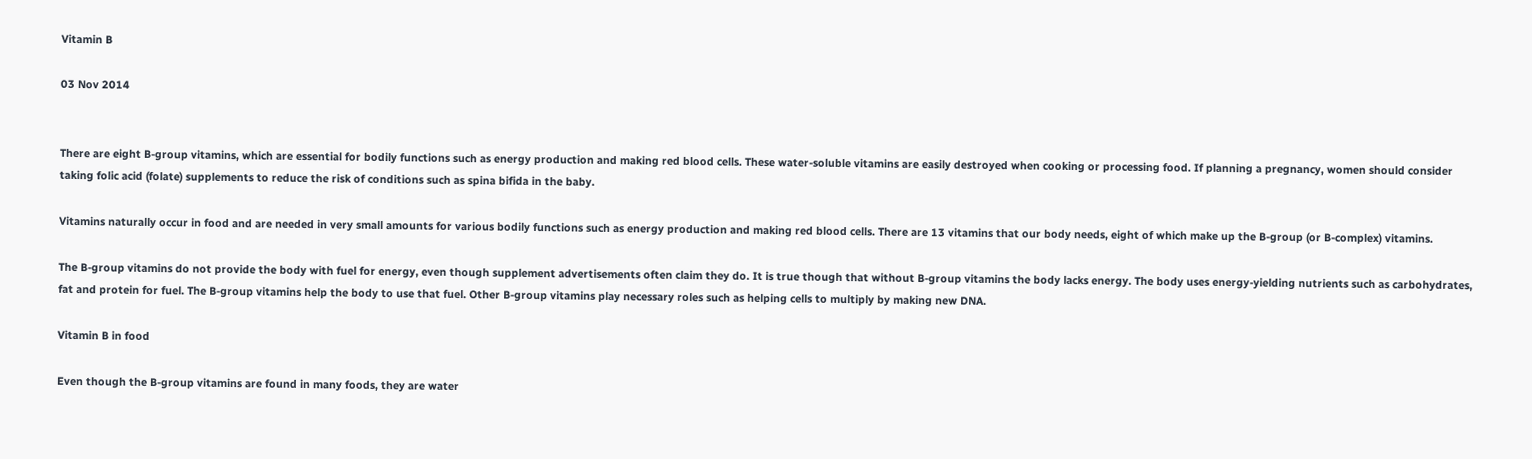Vitamin B

03 Nov 2014


There are eight B-group vitamins, which are essential for bodily functions such as energy production and making red blood cells. These water-soluble vitamins are easily destroyed when cooking or processing food. If planning a pregnancy, women should consider taking folic acid (folate) supplements to reduce the risk of conditions such as spina bifida in the baby.

Vitamins naturally occur in food and are needed in very small amounts for various bodily functions such as energy production and making red blood cells. There are 13 vitamins that our body needs, eight of which make up the B-group (or B-complex) vitamins.

The B-group vitamins do not provide the body with fuel for energy, even though supplement advertisements often claim they do. It is true though that without B-group vitamins the body lacks energy. The body uses energy-yielding nutrients such as carbohydrates, fat and protein for fuel. The B-group vitamins help the body to use that fuel. Other B-group vitamins play necessary roles such as helping cells to multiply by making new DNA.

Vitamin B in food

Even though the B-group vitamins are found in many foods, they are water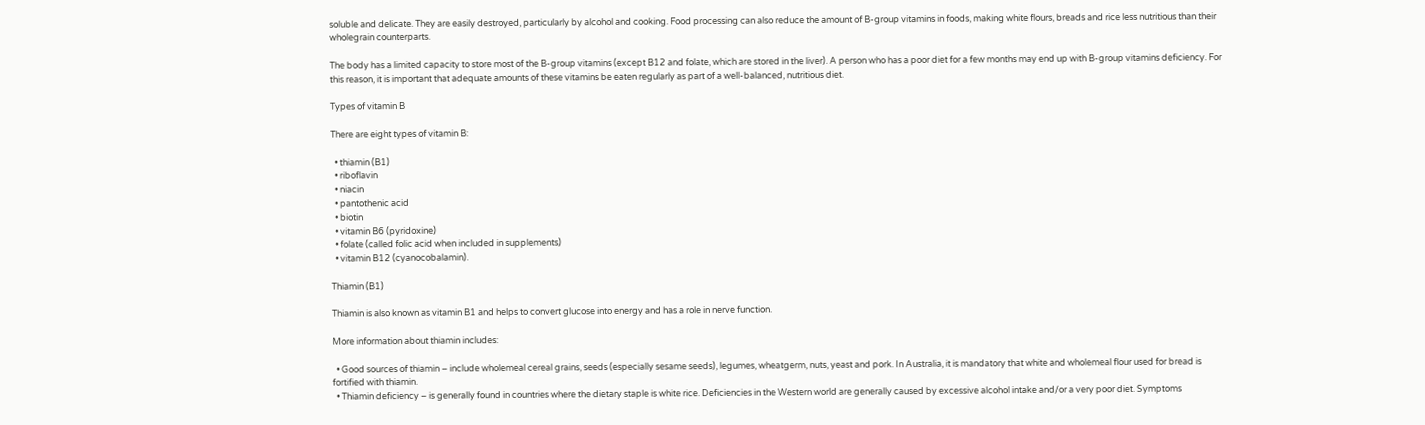soluble and delicate. They are easily destroyed, particularly by alcohol and cooking. Food processing can also reduce the amount of B-group vitamins in foods, making white flours, breads and rice less nutritious than their wholegrain counterparts.

The body has a limited capacity to store most of the B-group vitamins (except B12 and folate, which are stored in the liver). A person who has a poor diet for a few months may end up with B-group vitamins deficiency. For this reason, it is important that adequate amounts of these vitamins be eaten regularly as part of a well-balanced, nutritious diet.

Types of vitamin B

There are eight types of vitamin B:

  • thiamin (B1)
  • riboflavin
  • niacin
  • pantothenic acid
  • biotin
  • vitamin B6 (pyridoxine)
  • folate (called folic acid when included in supplements)
  • vitamin B12 (cyanocobalamin).

Thiamin (B1)

Thiamin is also known as vitamin B1 and helps to convert glucose into energy and has a role in nerve function.

More information about thiamin includes:

  • Good sources of thiamin – include wholemeal cereal grains, seeds (especially sesame seeds), legumes, wheatgerm, nuts, yeast and pork. In Australia, it is mandatory that white and wholemeal flour used for bread is fortified with thiamin.
  • Thiamin deficiency – is generally found in countries where the dietary staple is white rice. Deficiencies in the Western world are generally caused by excessive alcohol intake and/or a very poor diet. Symptoms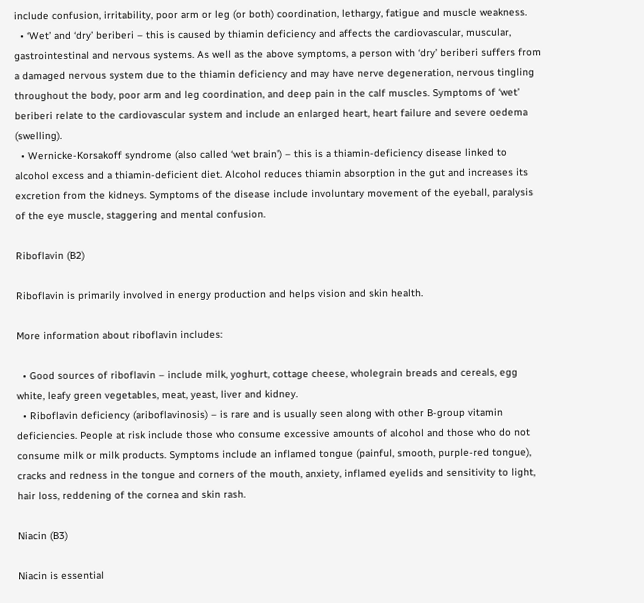include confusion, irritability, poor arm or leg (or both) coordination, lethargy, fatigue and muscle weakness.
  • ‘Wet’ and ‘dry’ beriberi – this is caused by thiamin deficiency and affects the cardiovascular, muscular, gastrointestinal and nervous systems. As well as the above symptoms, a person with ‘dry’ beriberi suffers from a damaged nervous system due to the thiamin deficiency and may have nerve degeneration, nervous tingling throughout the body, poor arm and leg coordination, and deep pain in the calf muscles. Symptoms of ‘wet’ beriberi relate to the cardiovascular system and include an enlarged heart, heart failure and severe oedema (swelling).
  • Wernicke-Korsakoff syndrome (also called ‘wet brain’) – this is a thiamin-deficiency disease linked to alcohol excess and a thiamin-deficient diet. Alcohol reduces thiamin absorption in the gut and increases its excretion from the kidneys. Symptoms of the disease include involuntary movement of the eyeball, paralysis of the eye muscle, staggering and mental confusion.

Riboflavin (B2)

Riboflavin is primarily involved in energy production and helps vision and skin health.

More information about riboflavin includes:

  • Good sources of riboflavin – include milk, yoghurt, cottage cheese, wholegrain breads and cereals, egg white, leafy green vegetables, meat, yeast, liver and kidney.
  • Riboflavin deficiency (ariboflavinosis) – is rare and is usually seen along with other B-group vitamin deficiencies. People at risk include those who consume excessive amounts of alcohol and those who do not consume milk or milk products. Symptoms include an inflamed tongue (painful, smooth, purple-red tongue), cracks and redness in the tongue and corners of the mouth, anxiety, inflamed eyelids and sensitivity to light, hair loss, reddening of the cornea and skin rash.

Niacin (B3)

Niacin is essential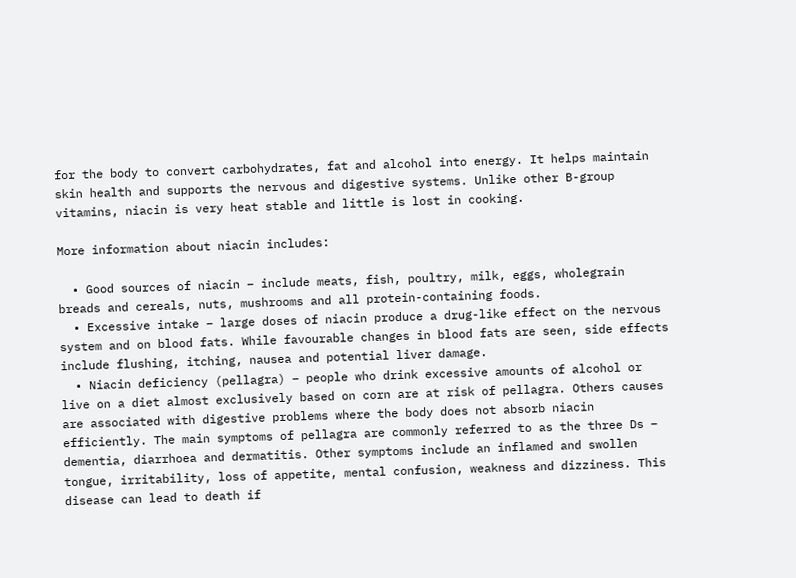for the body to convert carbohydrates, fat and alcohol into energy. It helps maintain skin health and supports the nervous and digestive systems. Unlike other B-group vitamins, niacin is very heat stable and little is lost in cooking.

More information about niacin includes:

  • Good sources of niacin – include meats, fish, poultry, milk, eggs, wholegrain breads and cereals, nuts, mushrooms and all protein-containing foods.
  • Excessive intake – large doses of niacin produce a drug-like effect on the nervous system and on blood fats. While favourable changes in blood fats are seen, side effects include flushing, itching, nausea and potential liver damage.
  • Niacin deficiency (pellagra) – people who drink excessive amounts of alcohol or live on a diet almost exclusively based on corn are at risk of pellagra. Others causes are associated with digestive problems where the body does not absorb niacin efficiently. The main symptoms of pellagra are commonly referred to as the three Ds – dementia, diarrhoea and dermatitis. Other symptoms include an inflamed and swollen tongue, irritability, loss of appetite, mental confusion, weakness and dizziness. This disease can lead to death if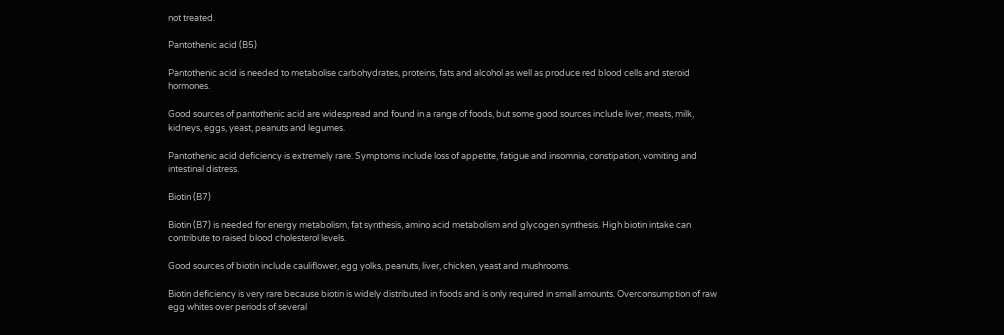not treated.

Pantothenic acid (B5)

Pantothenic acid is needed to metabolise carbohydrates, proteins, fats and alcohol as well as produce red blood cells and steroid hormones.

Good sources of pantothenic acid are widespread and found in a range of foods, but some good sources include liver, meats, milk, kidneys, eggs, yeast, peanuts and legumes.

Pantothenic acid deficiency is extremely rare. Symptoms include loss of appetite, fatigue and insomnia, constipation, vomiting and intestinal distress.

Biotin (B7)

Biotin (B7) is needed for energy metabolism, fat synthesis, amino acid metabolism and glycogen synthesis. High biotin intake can contribute to raised blood cholesterol levels.

Good sources of biotin include cauliflower, egg yolks, peanuts, liver, chicken, yeast and mushrooms.

Biotin deficiency is very rare because biotin is widely distributed in foods and is only required in small amounts. Overconsumption of raw egg whites over periods of several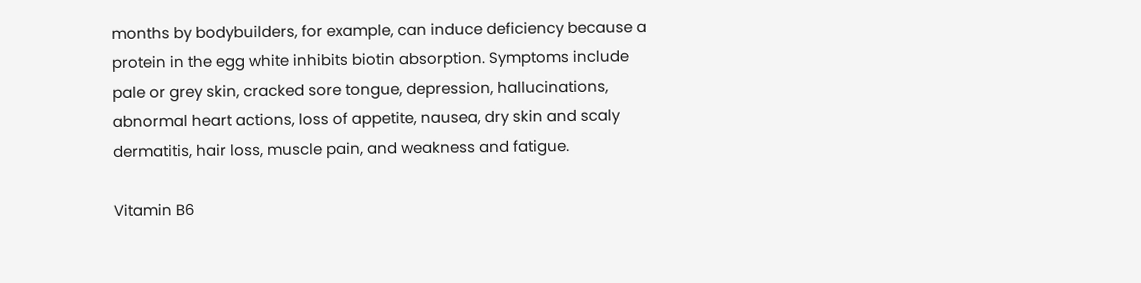months by bodybuilders, for example, can induce deficiency because a protein in the egg white inhibits biotin absorption. Symptoms include pale or grey skin, cracked sore tongue, depression, hallucinations, abnormal heart actions, loss of appetite, nausea, dry skin and scaly dermatitis, hair loss, muscle pain, and weakness and fatigue.

Vitamin B6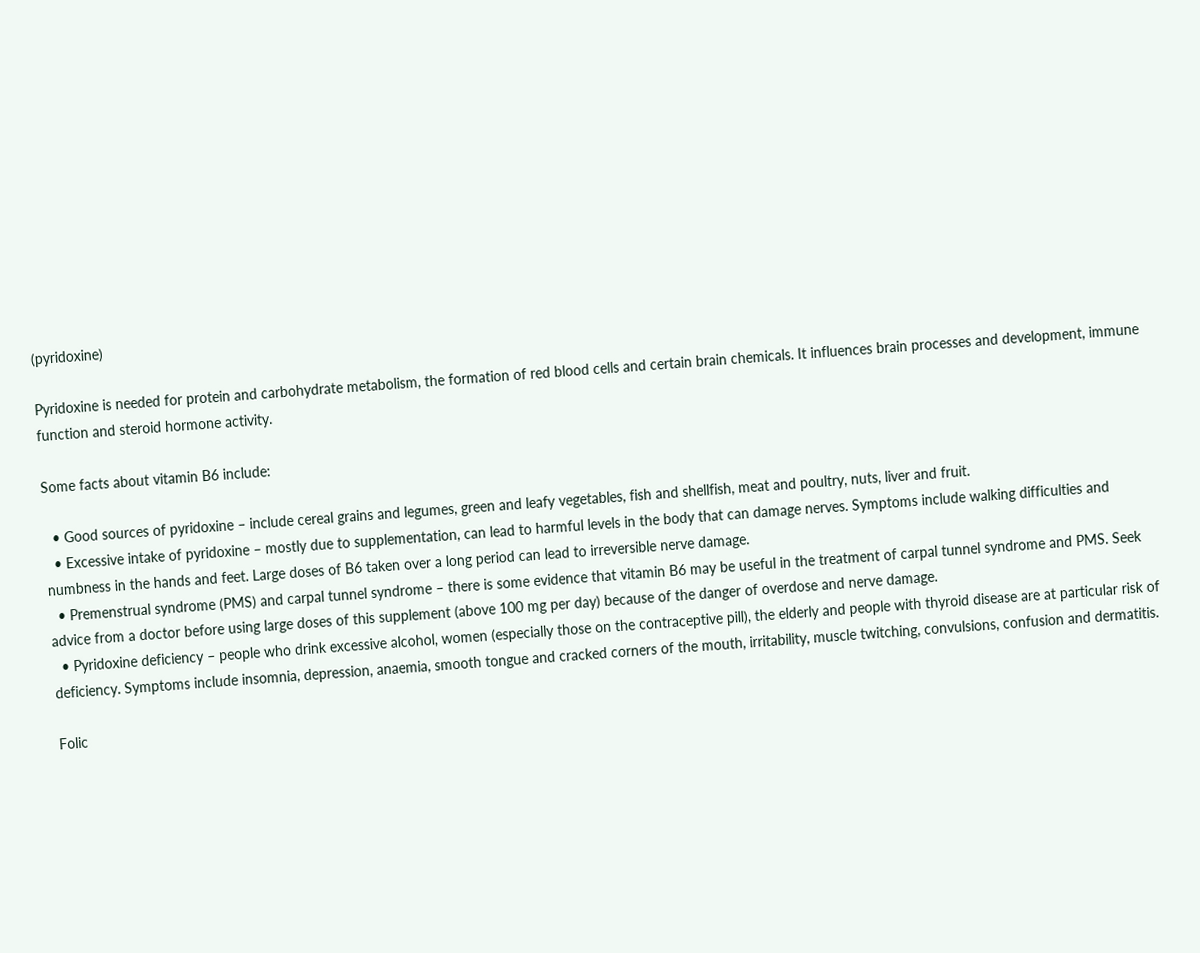(pyridoxine)

Pyridoxine is needed for protein and carbohydrate metabolism, the formation of red blood cells and certain brain chemicals. It influences brain processes and development, immune function and steroid hormone activity.

Some facts about vitamin B6 include:

  • Good sources of pyridoxine – include cereal grains and legumes, green and leafy vegetables, fish and shellfish, meat and poultry, nuts, liver and fruit.
  • Excessive intake of pyridoxine – mostly due to supplementation, can lead to harmful levels in the body that can damage nerves. Symptoms include walking difficulties and numbness in the hands and feet. Large doses of B6 taken over a long period can lead to irreversible nerve damage.
  • Premenstrual syndrome (PMS) and carpal tunnel syndrome – there is some evidence that vitamin B6 may be useful in the treatment of carpal tunnel syndrome and PMS. Seek advice from a doctor before using large doses of this supplement (above 100 mg per day) because of the danger of overdose and nerve damage.
  • Pyridoxine deficiency – people who drink excessive alcohol, women (especially those on the contraceptive pill), the elderly and people with thyroid disease are at particular risk of deficiency. Symptoms include insomnia, depression, anaemia, smooth tongue and cracked corners of the mouth, irritability, muscle twitching, convulsions, confusion and dermatitis.

Folic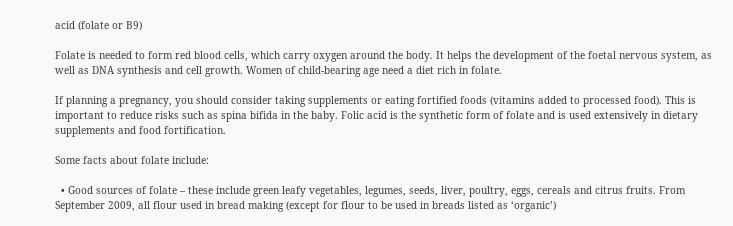acid (folate or B9)

Folate is needed to form red blood cells, which carry oxygen around the body. It helps the development of the foetal nervous system, as well as DNA synthesis and cell growth. Women of child-bearing age need a diet rich in folate.

If planning a pregnancy, you should consider taking supplements or eating fortified foods (vitamins added to processed food). This is important to reduce risks such as spina bifida in the baby. Folic acid is the synthetic form of folate and is used extensively in dietary supplements and food fortification.

Some facts about folate include:

  • Good sources of folate – these include green leafy vegetables, legumes, seeds, liver, poultry, eggs, cereals and citrus fruits. From September 2009, all flour used in bread making (except for flour to be used in breads listed as ‘organic’)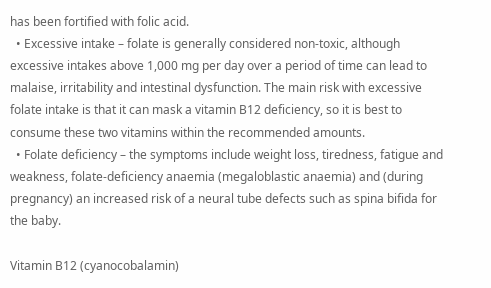has been fortified with folic acid.
  • Excessive intake – folate is generally considered non-toxic, although excessive intakes above 1,000 mg per day over a period of time can lead to malaise, irritability and intestinal dysfunction. The main risk with excessive folate intake is that it can mask a vitamin B12 deficiency, so it is best to consume these two vitamins within the recommended amounts.
  • Folate deficiency – the symptoms include weight loss, tiredness, fatigue and weakness, folate-deficiency anaemia (megaloblastic anaemia) and (during pregnancy) an increased risk of a neural tube defects such as spina bifida for the baby.

Vitamin B12 (cyanocobalamin)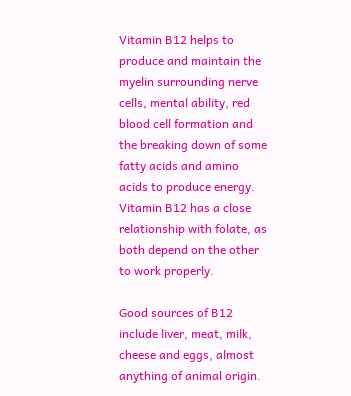Vitamin B12 helps to produce and maintain the myelin surrounding nerve cells, mental ability, red blood cell formation and the breaking down of some fatty acids and amino acids to produce energy. Vitamin B12 has a close relationship with folate, as both depend on the other to work properly.

Good sources of B12 include liver, meat, milk, cheese and eggs, almost anything of animal origin.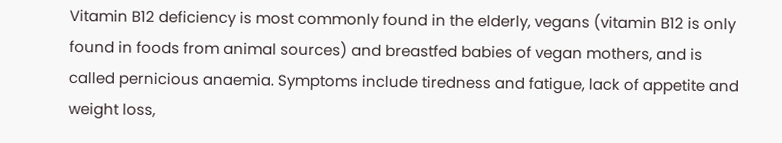Vitamin B12 deficiency is most commonly found in the elderly, vegans (vitamin B12 is only found in foods from animal sources) and breastfed babies of vegan mothers, and is called pernicious anaemia. Symptoms include tiredness and fatigue, lack of appetite and weight loss,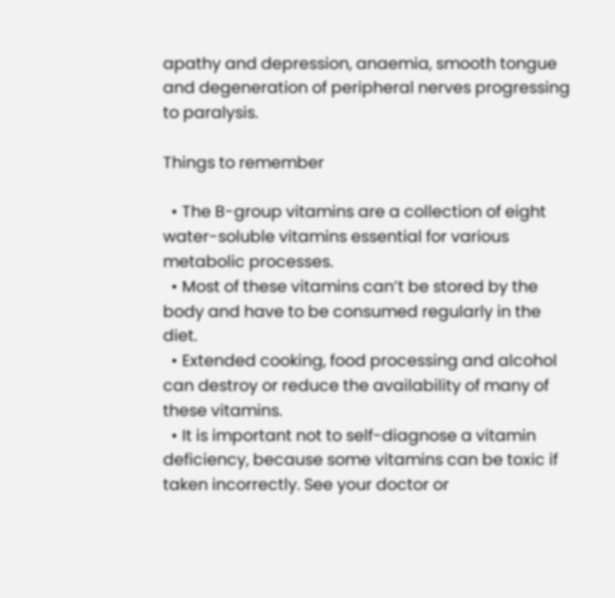apathy and depression, anaemia, smooth tongue and degeneration of peripheral nerves progressing to paralysis.

Things to remember

  • The B-group vitamins are a collection of eight water-soluble vitamins essential for various metabolic processes.
  • Most of these vitamins can’t be stored by the body and have to be consumed regularly in the diet.
  • Extended cooking, food processing and alcohol can destroy or reduce the availability of many of these vitamins.
  • It is important not to self-diagnose a vitamin deficiency, because some vitamins can be toxic if taken incorrectly. See your doctor or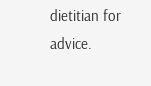dietitian for advice.